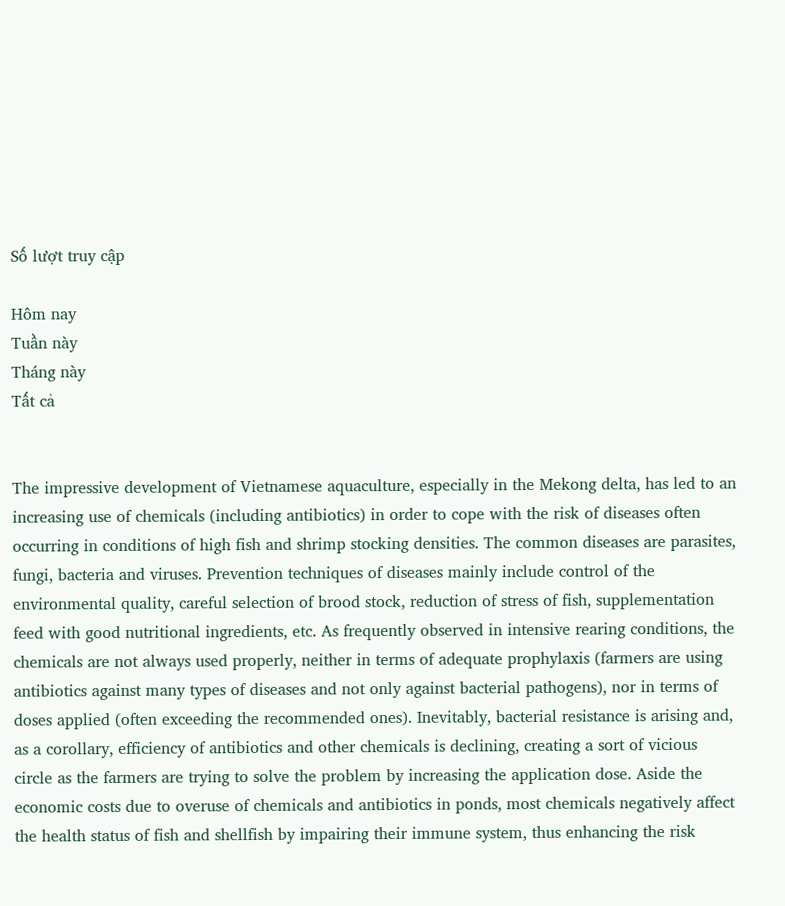Số lượt truy cập

Hôm nay
Tuần này
Tháng này
Tất cả


The impressive development of Vietnamese aquaculture, especially in the Mekong delta, has led to an increasing use of chemicals (including antibiotics) in order to cope with the risk of diseases often occurring in conditions of high fish and shrimp stocking densities. The common diseases are parasites, fungi, bacteria and viruses. Prevention techniques of diseases mainly include control of the environmental quality, careful selection of brood stock, reduction of stress of fish, supplementation feed with good nutritional ingredients, etc. As frequently observed in intensive rearing conditions, the chemicals are not always used properly, neither in terms of adequate prophylaxis (farmers are using antibiotics against many types of diseases and not only against bacterial pathogens), nor in terms of doses applied (often exceeding the recommended ones). Inevitably, bacterial resistance is arising and, as a corollary, efficiency of antibiotics and other chemicals is declining, creating a sort of vicious circle as the farmers are trying to solve the problem by increasing the application dose. Aside the economic costs due to overuse of chemicals and antibiotics in ponds, most chemicals negatively affect the health status of fish and shellfish by impairing their immune system, thus enhancing the risk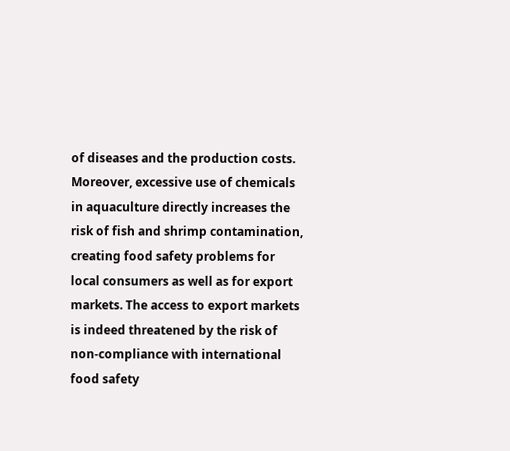of diseases and the production costs. Moreover, excessive use of chemicals in aquaculture directly increases the risk of fish and shrimp contamination, creating food safety problems for local consumers as well as for export markets. The access to export markets is indeed threatened by the risk of non-compliance with international food safety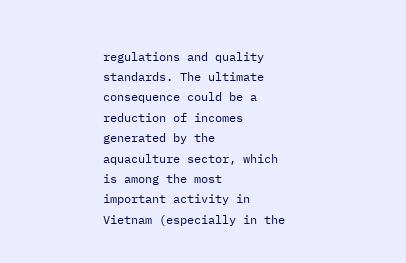regulations and quality standards. The ultimate consequence could be a reduction of incomes generated by the aquaculture sector, which is among the most important activity in Vietnam (especially in the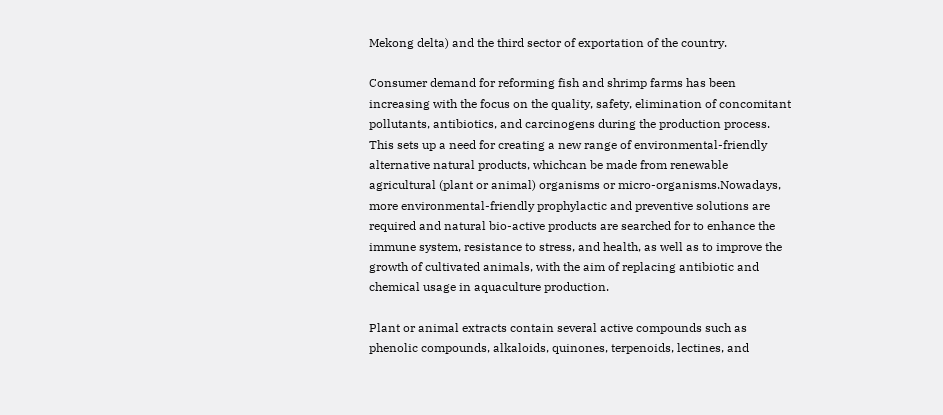Mekong delta) and the third sector of exportation of the country.

Consumer demand for reforming fish and shrimp farms has been increasing with the focus on the quality, safety, elimination of concomitant pollutants, antibiotics, and carcinogens during the production process. This sets up a need for creating a new range of environmental-friendly alternative natural products, whichcan be made from renewable agricultural (plant or animal) organisms or micro-organisms.Nowadays, more environmental-friendly prophylactic and preventive solutions are required and natural bio-active products are searched for to enhance the immune system, resistance to stress, and health, as well as to improve the growth of cultivated animals, with the aim of replacing antibiotic and chemical usage in aquaculture production.

Plant or animal extracts contain several active compounds such as phenolic compounds, alkaloids, quinones, terpenoids, lectines, and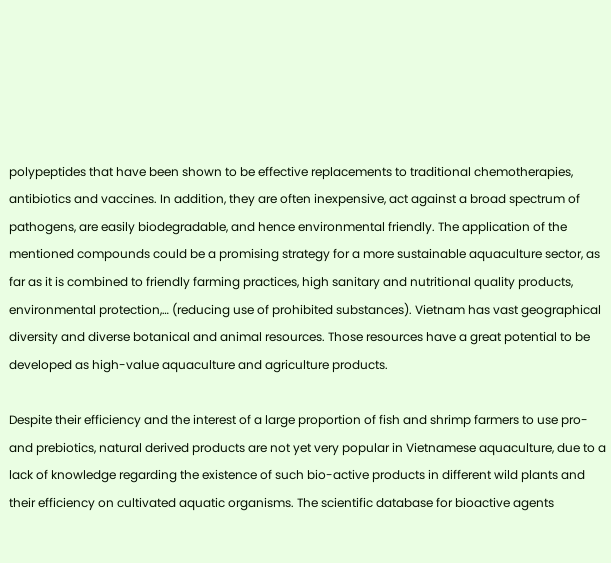polypeptides that have been shown to be effective replacements to traditional chemotherapies, antibiotics and vaccines. In addition, they are often inexpensive, act against a broad spectrum of pathogens, are easily biodegradable, and hence environmental friendly. The application of the mentioned compounds could be a promising strategy for a more sustainable aquaculture sector, as far as it is combined to friendly farming practices, high sanitary and nutritional quality products, environmental protection,… (reducing use of prohibited substances). Vietnam has vast geographical diversity and diverse botanical and animal resources. Those resources have a great potential to be developed as high-value aquaculture and agriculture products.

Despite their efficiency and the interest of a large proportion of fish and shrimp farmers to use pro- and prebiotics, natural derived products are not yet very popular in Vietnamese aquaculture, due to a lack of knowledge regarding the existence of such bio-active products in different wild plants and their efficiency on cultivated aquatic organisms. The scientific database for bioactive agents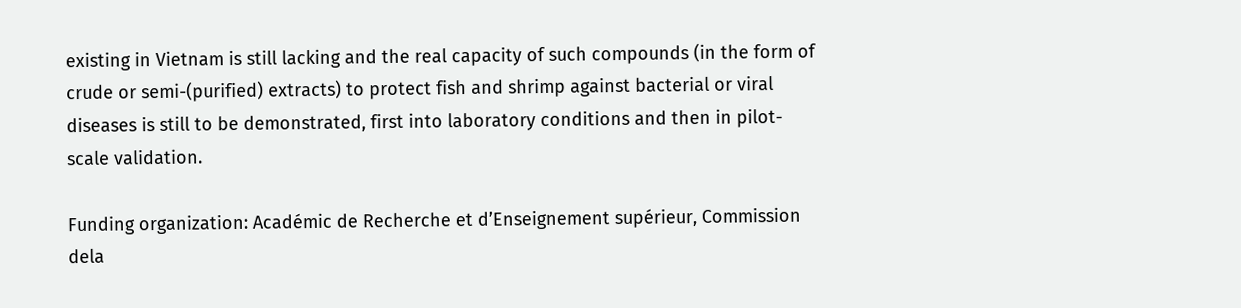existing in Vietnam is still lacking and the real capacity of such compounds (in the form of crude or semi-(purified) extracts) to protect fish and shrimp against bacterial or viral diseases is still to be demonstrated, first into laboratory conditions and then in pilot-scale validation.

Funding organization: Académic de Recherche et d’Enseignement supérieur, Commission dela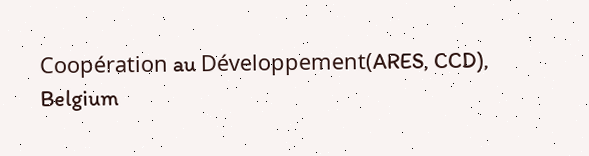Coopération au Développement(ARES, CCD), Belgium